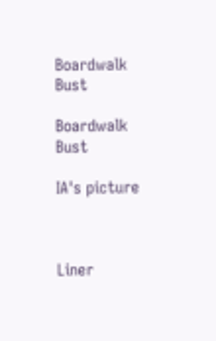Boardwalk Bust

Boardwalk Bust

IA's picture



Liner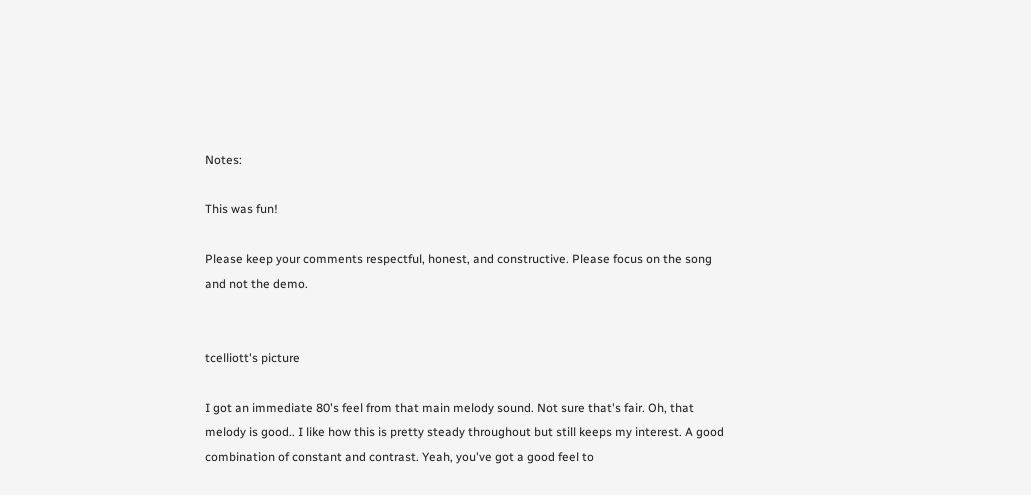Notes:

This was fun!

Please keep your comments respectful, honest, and constructive. Please focus on the song and not the demo.


tcelliott's picture

I got an immediate 80's feel from that main melody sound. Not sure that's fair. Oh, that melody is good.. I like how this is pretty steady throughout but still keeps my interest. A good combination of constant and contrast. Yeah, you've got a good feel to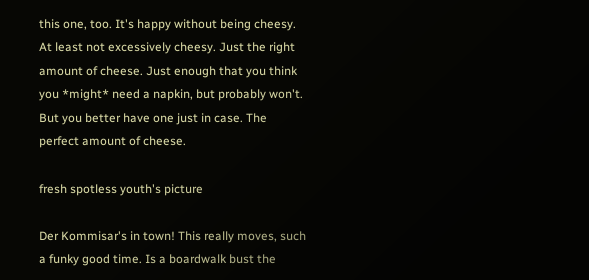this one, too. It's happy without being cheesy. At least not excessively cheesy. Just the right amount of cheese. Just enough that you think you *might* need a napkin, but probably won't. But you better have one just in case. The perfect amount of cheese.

fresh spotless youth's picture

Der Kommisar's in town! This really moves, such a funky good time. Is a boardwalk bust the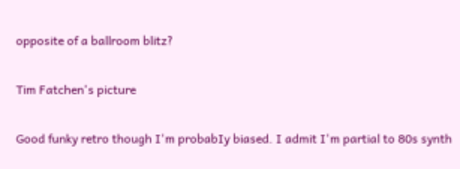opposite of a ballroom blitz?

Tim Fatchen's picture

Good funky retro though I'm probabIy biased. I admit I'm partial to 80s synth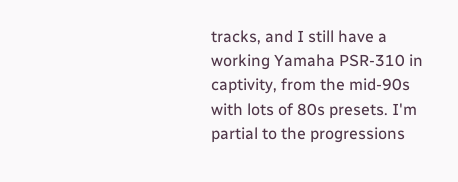tracks, and I still have a working Yamaha PSR-310 in captivity, from the mid-90s with lots of 80s presets. I'm partial to the progressions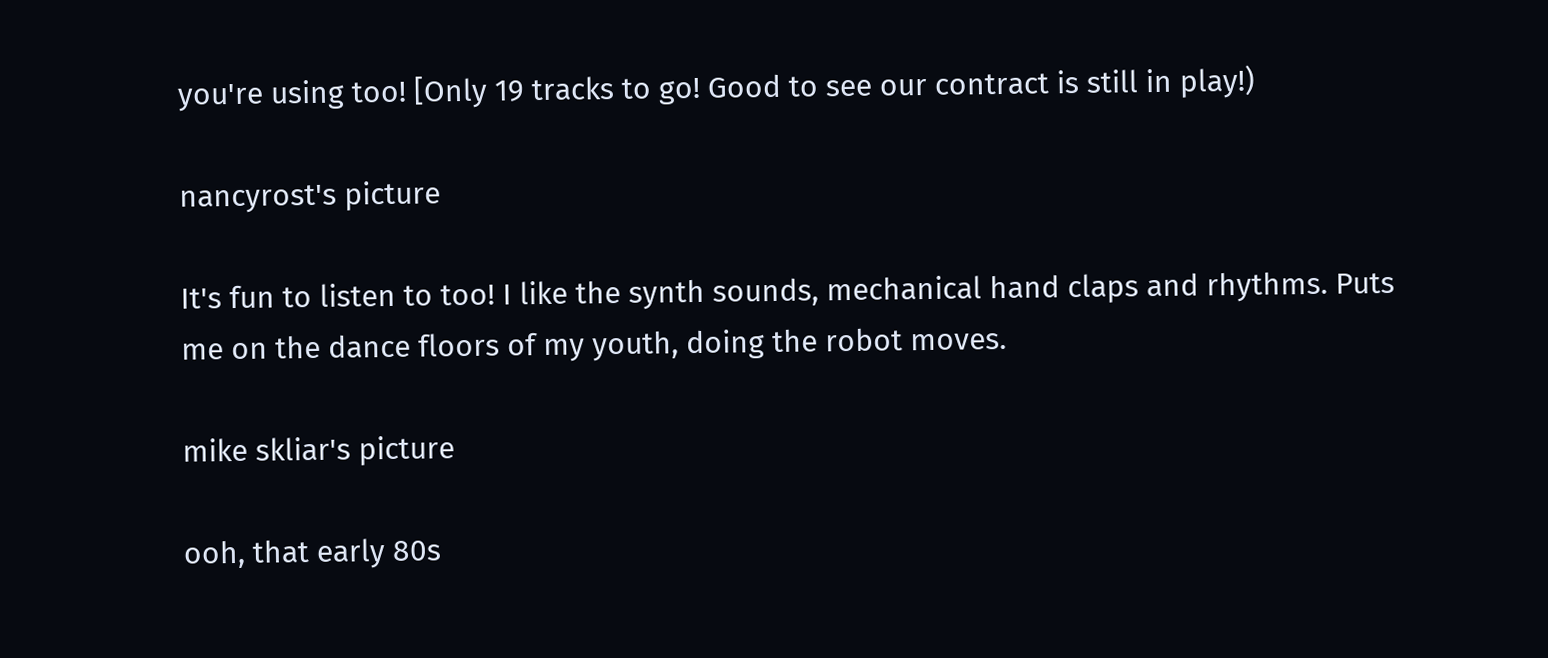you're using too! [Only 19 tracks to go! Good to see our contract is still in play!)

nancyrost's picture

It's fun to listen to too! I like the synth sounds, mechanical hand claps and rhythms. Puts me on the dance floors of my youth, doing the robot moves.

mike skliar's picture

ooh, that early 80s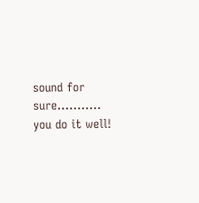sound for sure........... you do it well!